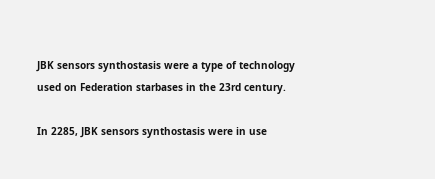JBK sensors synthostasis were a type of technology used on Federation starbases in the 23rd century.

In 2285, JBK sensors synthostasis were in use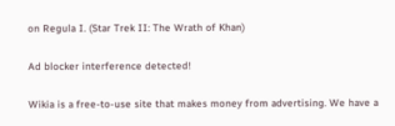on Regula I. (Star Trek II: The Wrath of Khan)

Ad blocker interference detected!

Wikia is a free-to-use site that makes money from advertising. We have a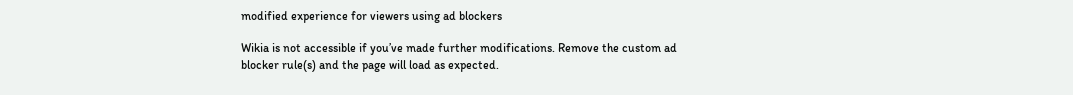modified experience for viewers using ad blockers

Wikia is not accessible if you’ve made further modifications. Remove the custom ad blocker rule(s) and the page will load as expected.